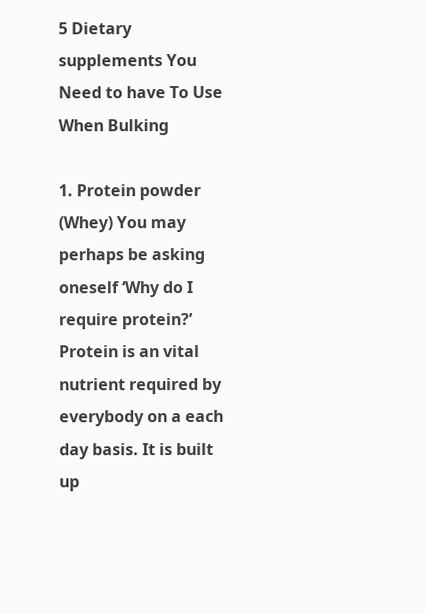5 Dietary supplements You Need to have To Use When Bulking

1. Protein powder (Whey) You may perhaps be asking oneself ‘Why do I require protein?’ Protein is an vital nutrient required by everybody on a each day basis. It is built up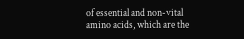of essential and non-vital amino acids, which are the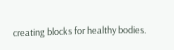creating blocks for healthy bodies.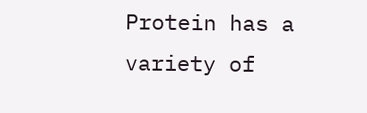Protein has a variety of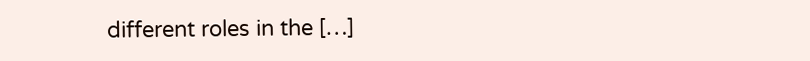different roles in the […]